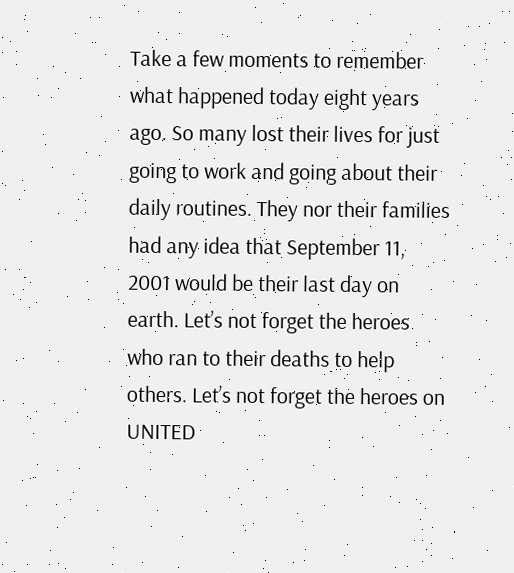Take a few moments to remember what happened today eight years ago. So many lost their lives for just going to work and going about their daily routines. They nor their families had any idea that September 11, 2001 would be their last day on earth. Let’s not forget the heroes who ran to their deaths to help others. Let’s not forget the heroes on UNITED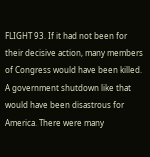FLIGHT 93. If it had not been for their decisive action, many members of Congress would have been killed. A government shutdown like that would have been disastrous for America. There were many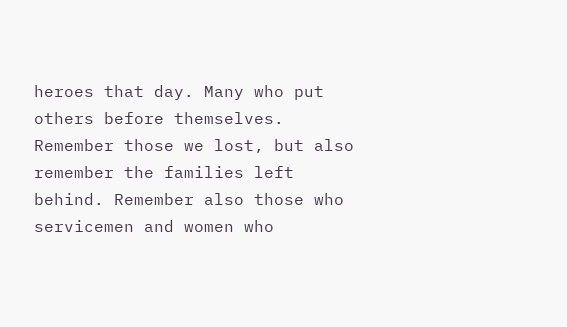heroes that day. Many who put others before themselves.
Remember those we lost, but also remember the families left behind. Remember also those who servicemen and women who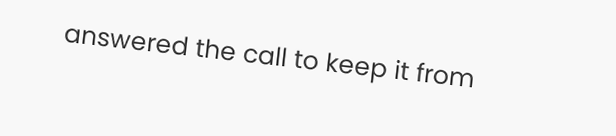answered the call to keep it from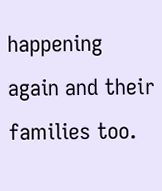happening again and their families too.